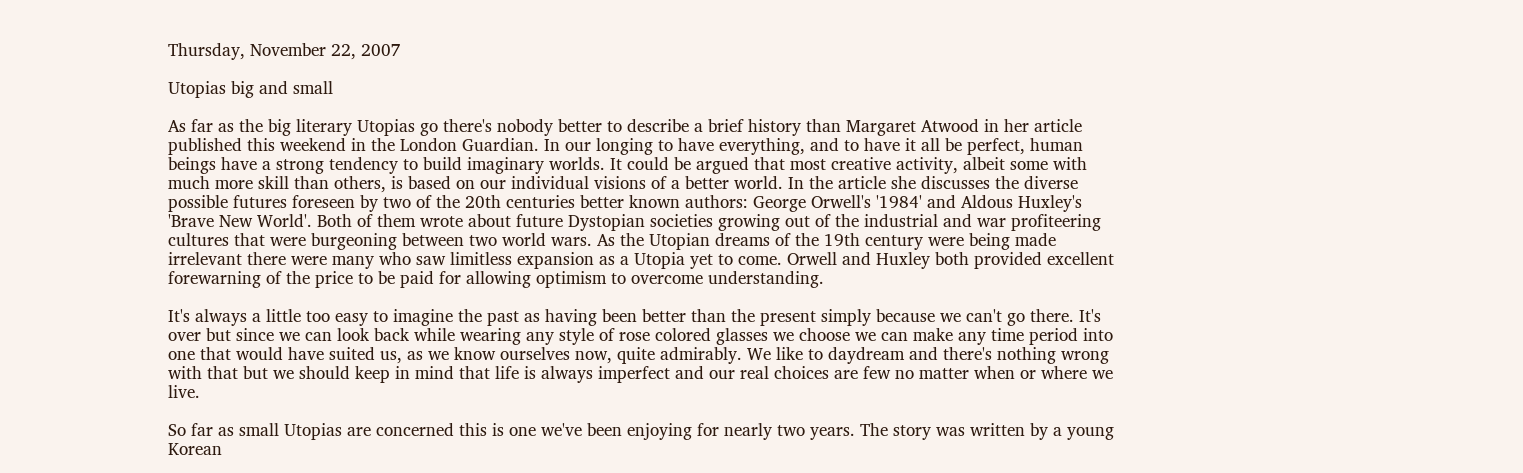Thursday, November 22, 2007

Utopias big and small

As far as the big literary Utopias go there's nobody better to describe a brief history than Margaret Atwood in her article published this weekend in the London Guardian. In our longing to have everything, and to have it all be perfect, human beings have a strong tendency to build imaginary worlds. It could be argued that most creative activity, albeit some with much more skill than others, is based on our individual visions of a better world. In the article she discusses the diverse possible futures foreseen by two of the 20th centuries better known authors: George Orwell's '1984' and Aldous Huxley's 'Brave New World'. Both of them wrote about future Dystopian societies growing out of the industrial and war profiteering cultures that were burgeoning between two world wars. As the Utopian dreams of the 19th century were being made irrelevant there were many who saw limitless expansion as a Utopia yet to come. Orwell and Huxley both provided excellent forewarning of the price to be paid for allowing optimism to overcome understanding.

It's always a little too easy to imagine the past as having been better than the present simply because we can't go there. It's over but since we can look back while wearing any style of rose colored glasses we choose we can make any time period into one that would have suited us, as we know ourselves now, quite admirably. We like to daydream and there's nothing wrong with that but we should keep in mind that life is always imperfect and our real choices are few no matter when or where we live.

So far as small Utopias are concerned this is one we've been enjoying for nearly two years. The story was written by a young Korean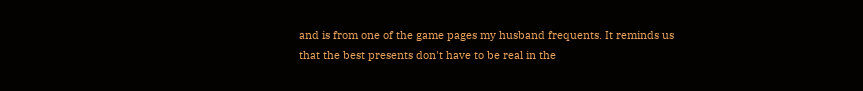and is from one of the game pages my husband frequents. It reminds us that the best presents don't have to be real in the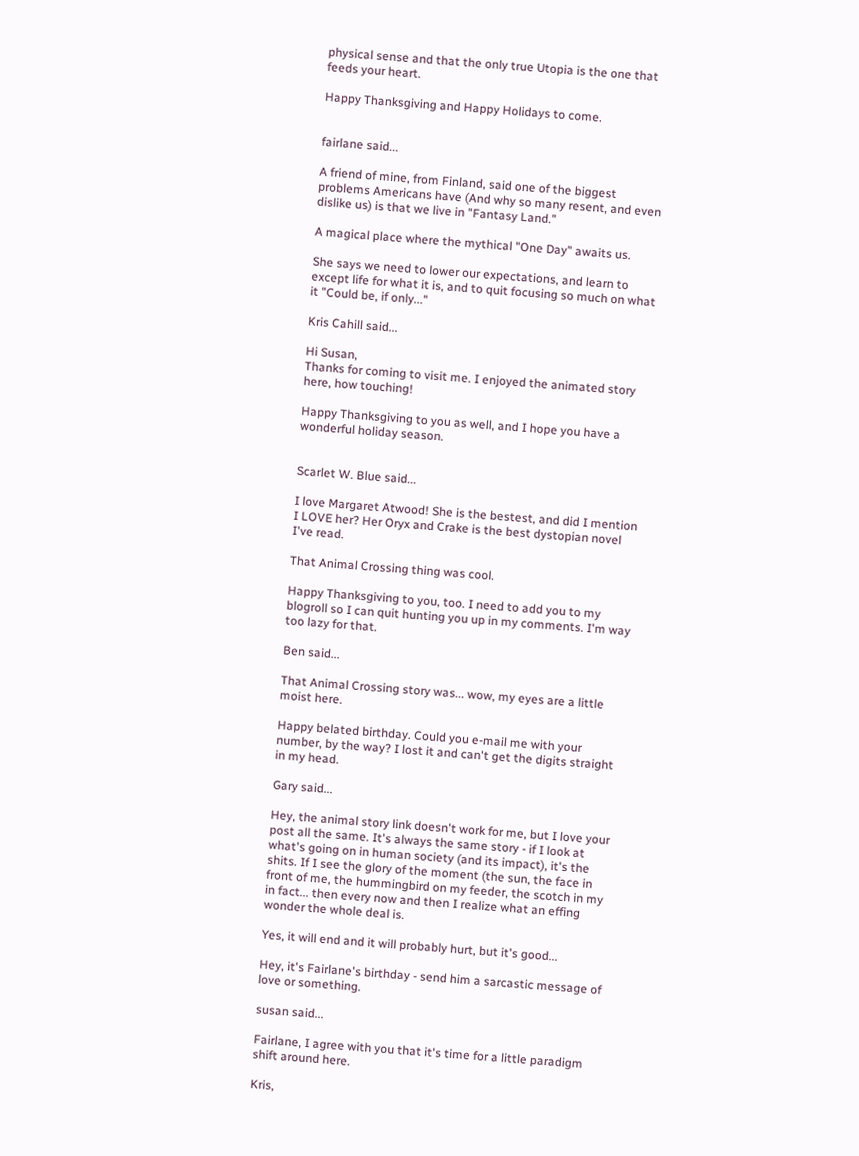physical sense and that the only true Utopia is the one that feeds your heart.

Happy Thanksgiving and Happy Holidays to come.


fairlane said...

A friend of mine, from Finland, said one of the biggest problems Americans have (And why so many resent, and even dislike us) is that we live in "Fantasy Land."

A magical place where the mythical "One Day" awaits us.

She says we need to lower our expectations, and learn to except life for what it is, and to quit focusing so much on what it "Could be, if only..."

Kris Cahill said...

Hi Susan,
Thanks for coming to visit me. I enjoyed the animated story here, how touching!

Happy Thanksgiving to you as well, and I hope you have a wonderful holiday season.


Scarlet W. Blue said...

I love Margaret Atwood! She is the bestest, and did I mention I LOVE her? Her Oryx and Crake is the best dystopian novel I've read.

That Animal Crossing thing was cool.

Happy Thanksgiving to you, too. I need to add you to my blogroll so I can quit hunting you up in my comments. I'm way too lazy for that.

Ben said...

That Animal Crossing story was... wow, my eyes are a little moist here.

Happy belated birthday. Could you e-mail me with your number, by the way? I lost it and can't get the digits straight in my head.

Gary said...

Hey, the animal story link doesn't work for me, but I love your post all the same. It's always the same story - if I look at what's going on in human society (and its impact), it's the shits. If I see the glory of the moment (the sun, the face in front of me, the hummingbird on my feeder, the scotch in my in fact... then every now and then I realize what an effing wonder the whole deal is.

Yes, it will end and it will probably hurt, but it's good...

Hey, it's Fairlane's birthday - send him a sarcastic message of love or something.

susan said...

Fairlane, I agree with you that it's time for a little paradigm shift around here.

Kris,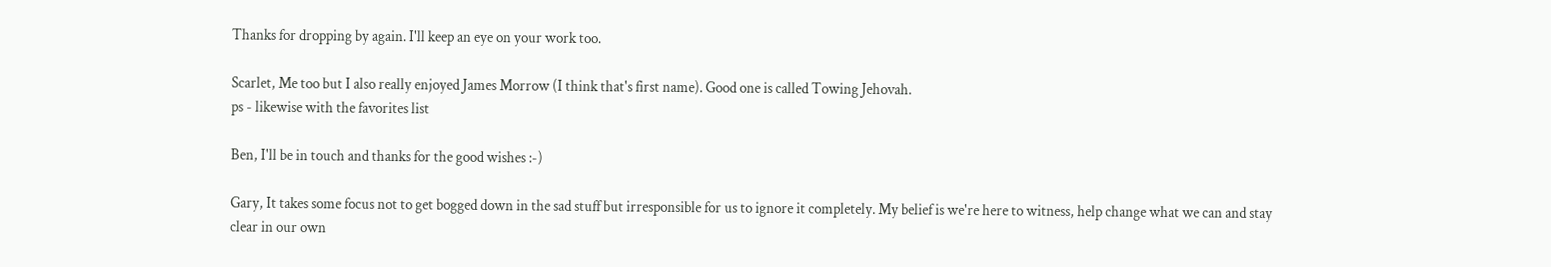Thanks for dropping by again. I'll keep an eye on your work too.

Scarlet, Me too but I also really enjoyed James Morrow (I think that's first name). Good one is called Towing Jehovah.
ps - likewise with the favorites list

Ben, I'll be in touch and thanks for the good wishes :-)

Gary, It takes some focus not to get bogged down in the sad stuff but irresponsible for us to ignore it completely. My belief is we're here to witness, help change what we can and stay clear in our own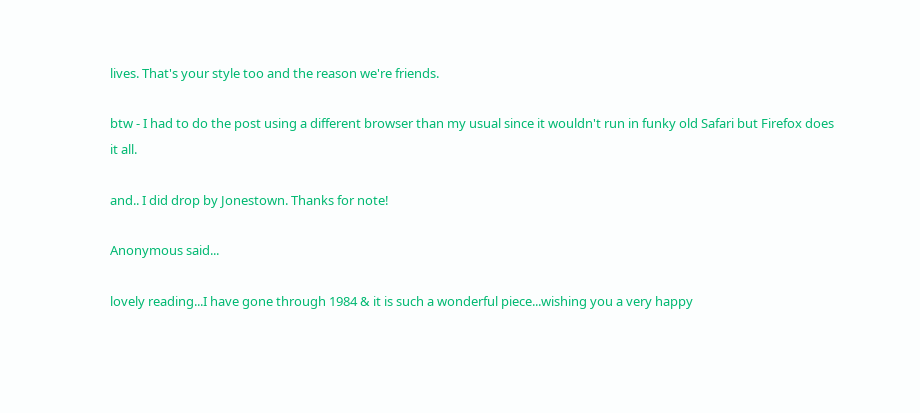lives. That's your style too and the reason we're friends.

btw - I had to do the post using a different browser than my usual since it wouldn't run in funky old Safari but Firefox does it all.

and.. I did drop by Jonestown. Thanks for note!

Anonymous said...

lovely reading...I have gone through 1984 & it is such a wonderful piece...wishing you a very happy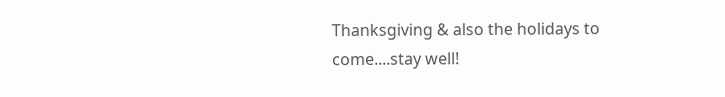Thanksgiving & also the holidays to come....stay well!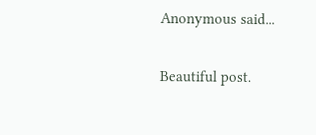Anonymous said...

Beautiful post.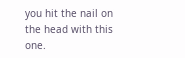you hit the nail on the head with this one.